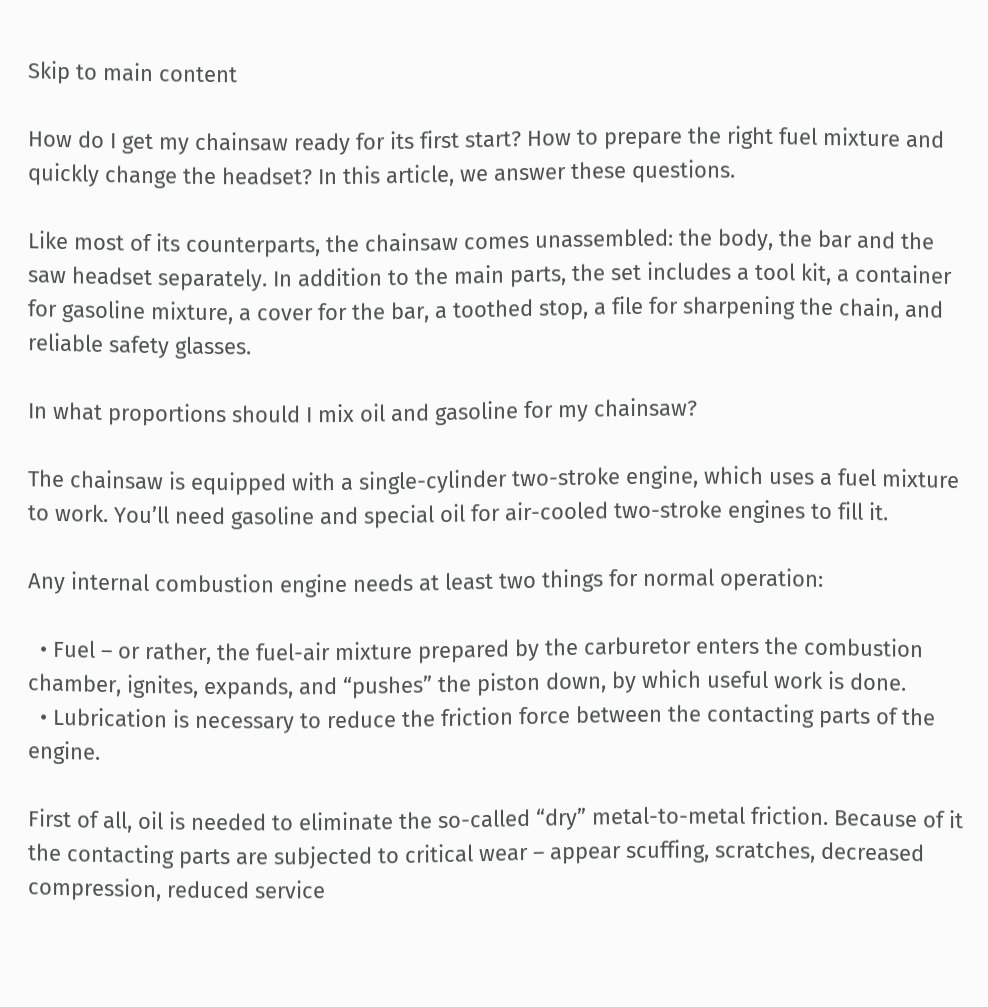Skip to main content

How do I get my chainsaw ready for its first start? How to prepare the right fuel mixture and quickly change the headset? In this article, we answer these questions.

Like most of its counterparts, the chainsaw comes unassembled: the body, the bar and the saw headset separately. In addition to the main parts, the set includes a tool kit, a container for gasoline mixture, a cover for the bar, a toothed stop, a file for sharpening the chain, and reliable safety glasses.

In what proportions should I mix oil and gasoline for my chainsaw?

The chainsaw is equipped with a single-cylinder two-stroke engine, which uses a fuel mixture to work. You’ll need gasoline and special oil for air-cooled two-stroke engines to fill it.

Any internal combustion engine needs at least two things for normal operation:

  • Fuel – or rather, the fuel-air mixture prepared by the carburetor enters the combustion chamber, ignites, expands, and “pushes” the piston down, by which useful work is done.
  • Lubrication is necessary to reduce the friction force between the contacting parts of the engine.

First of all, oil is needed to eliminate the so-called “dry” metal-to-metal friction. Because of it the contacting parts are subjected to critical wear – appear scuffing, scratches, decreased compression, reduced service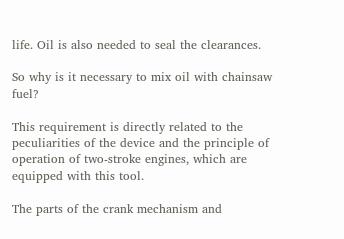life. Oil is also needed to seal the clearances.

So why is it necessary to mix oil with chainsaw fuel?

This requirement is directly related to the peculiarities of the device and the principle of operation of two-stroke engines, which are equipped with this tool.

The parts of the crank mechanism and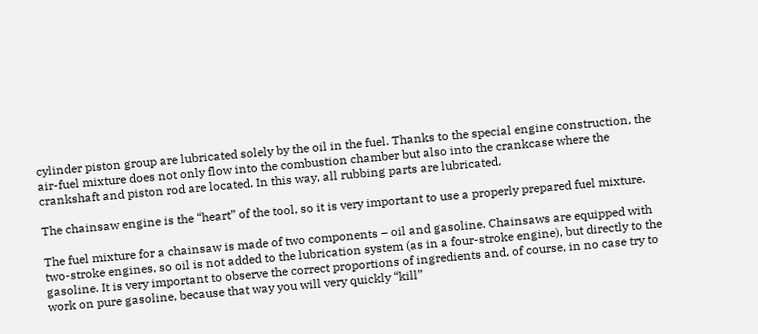cylinder piston group are lubricated solely by the oil in the fuel. Thanks to the special engine construction, the air-fuel mixture does not only flow into the combustion chamber but also into the crankcase where the crankshaft and piston rod are located. In this way, all rubbing parts are lubricated.

The chainsaw engine is the “heart” of the tool, so it is very important to use a properly prepared fuel mixture.

The fuel mixture for a chainsaw is made of two components – oil and gasoline. Chainsaws are equipped with two-stroke engines, so oil is not added to the lubrication system (as in a four-stroke engine), but directly to the gasoline. It is very important to observe the correct proportions of ingredients and, of course, in no case try to work on pure gasoline, because that way you will very quickly “kill”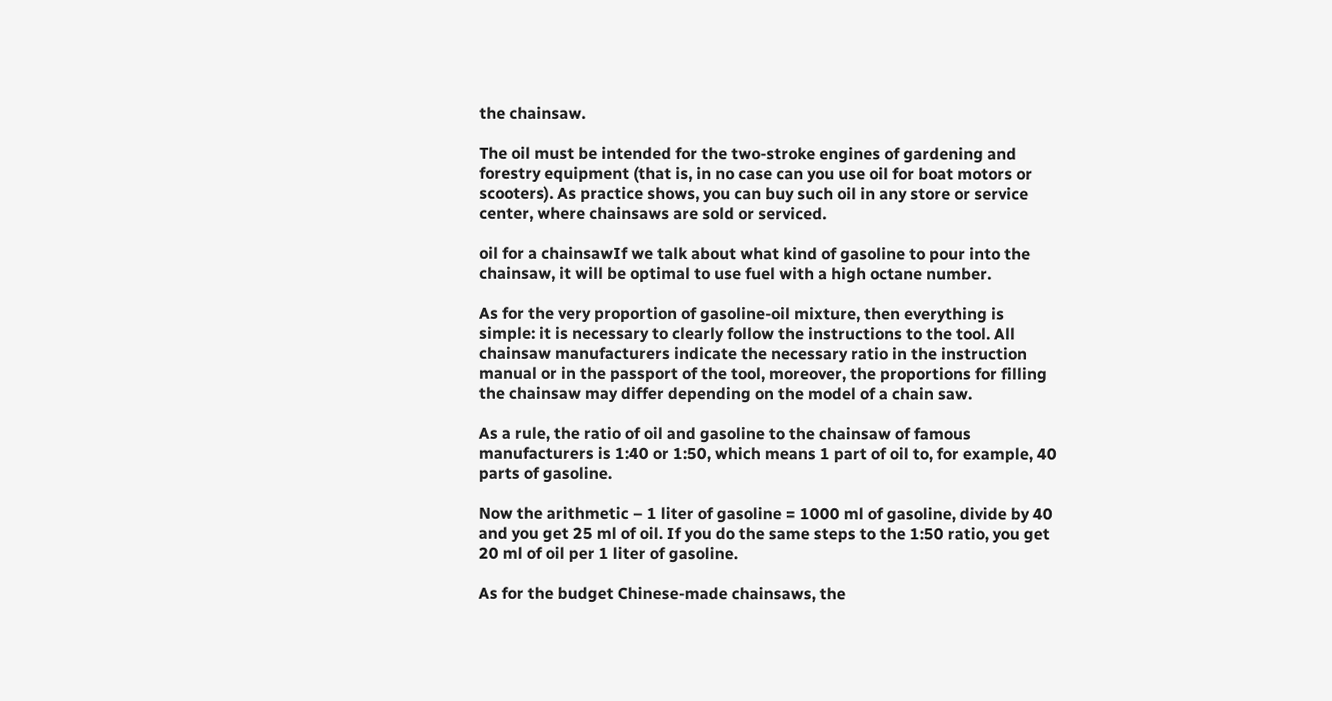the chainsaw.

The oil must be intended for the two-stroke engines of gardening and forestry equipment (that is, in no case can you use oil for boat motors or scooters). As practice shows, you can buy such oil in any store or service center, where chainsaws are sold or serviced.

oil for a chainsawIf we talk about what kind of gasoline to pour into the chainsaw, it will be optimal to use fuel with a high octane number.

As for the very proportion of gasoline-oil mixture, then everything is simple: it is necessary to clearly follow the instructions to the tool. All chainsaw manufacturers indicate the necessary ratio in the instruction manual or in the passport of the tool, moreover, the proportions for filling the chainsaw may differ depending on the model of a chain saw.

As a rule, the ratio of oil and gasoline to the chainsaw of famous manufacturers is 1:40 or 1:50, which means 1 part of oil to, for example, 40 parts of gasoline.

Now the arithmetic – 1 liter of gasoline = 1000 ml of gasoline, divide by 40 and you get 25 ml of oil. If you do the same steps to the 1:50 ratio, you get 20 ml of oil per 1 liter of gasoline.

As for the budget Chinese-made chainsaws, the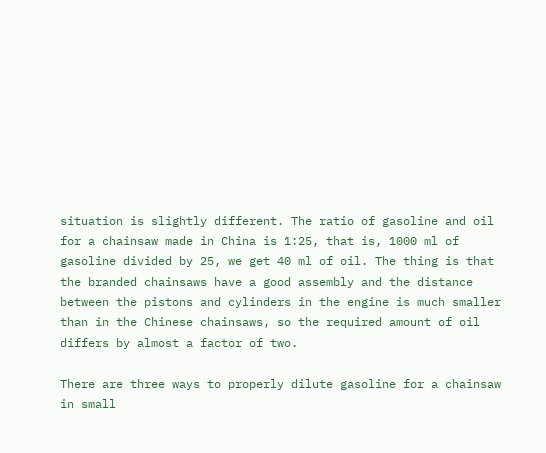situation is slightly different. The ratio of gasoline and oil for a chainsaw made in China is 1:25, that is, 1000 ml of gasoline divided by 25, we get 40 ml of oil. The thing is that the branded chainsaws have a good assembly and the distance between the pistons and cylinders in the engine is much smaller than in the Chinese chainsaws, so the required amount of oil differs by almost a factor of two.

There are three ways to properly dilute gasoline for a chainsaw in small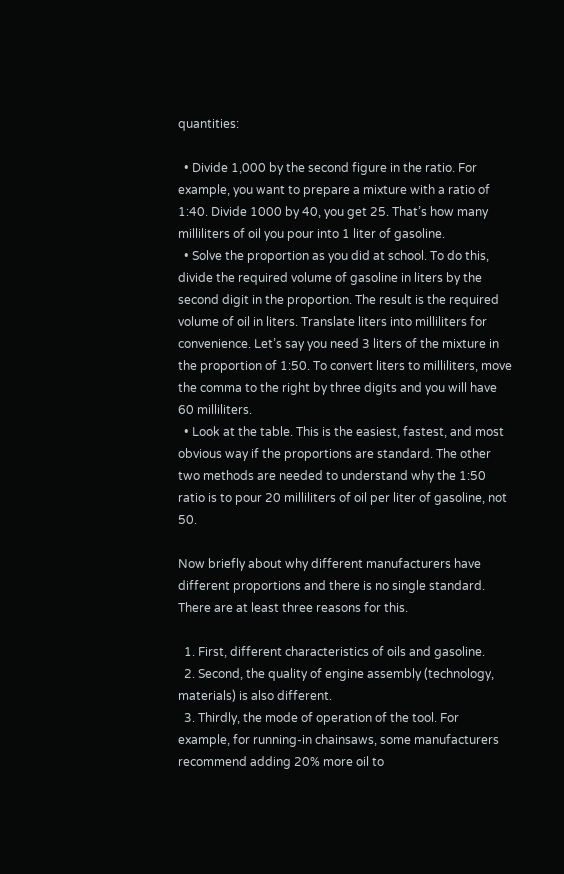quantities:

  • Divide 1,000 by the second figure in the ratio. For example, you want to prepare a mixture with a ratio of 1:40. Divide 1000 by 40, you get 25. That’s how many milliliters of oil you pour into 1 liter of gasoline.
  • Solve the proportion as you did at school. To do this, divide the required volume of gasoline in liters by the second digit in the proportion. The result is the required volume of oil in liters. Translate liters into milliliters for convenience. Let’s say you need 3 liters of the mixture in the proportion of 1:50. To convert liters to milliliters, move the comma to the right by three digits and you will have 60 milliliters.
  • Look at the table. This is the easiest, fastest, and most obvious way if the proportions are standard. The other two methods are needed to understand why the 1:50 ratio is to pour 20 milliliters of oil per liter of gasoline, not 50.

Now briefly about why different manufacturers have different proportions and there is no single standard. There are at least three reasons for this.

  1. First, different characteristics of oils and gasoline.
  2. Second, the quality of engine assembly (technology, materials) is also different.
  3. Thirdly, the mode of operation of the tool. For example, for running-in chainsaws, some manufacturers recommend adding 20% more oil to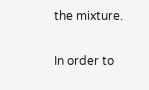the mixture.

In order to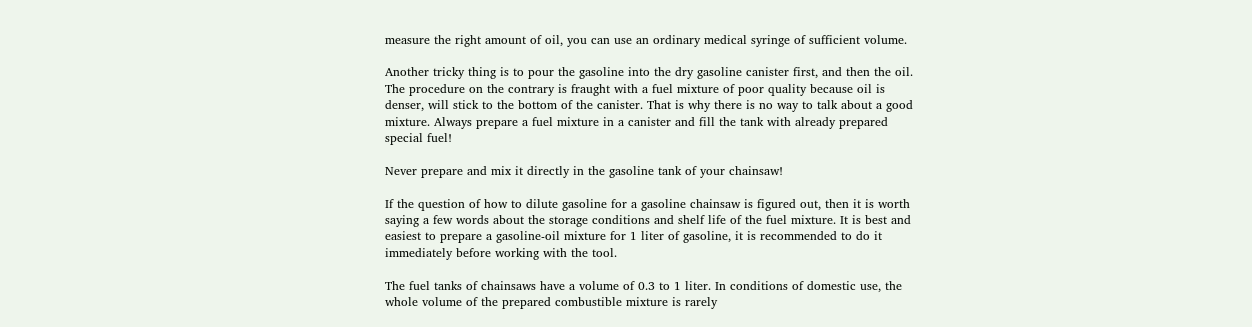measure the right amount of oil, you can use an ordinary medical syringe of sufficient volume.

Another tricky thing is to pour the gasoline into the dry gasoline canister first, and then the oil. The procedure on the contrary is fraught with a fuel mixture of poor quality because oil is denser, will stick to the bottom of the canister. That is why there is no way to talk about a good mixture. Always prepare a fuel mixture in a canister and fill the tank with already prepared special fuel!

Never prepare and mix it directly in the gasoline tank of your chainsaw!

If the question of how to dilute gasoline for a gasoline chainsaw is figured out, then it is worth saying a few words about the storage conditions and shelf life of the fuel mixture. It is best and easiest to prepare a gasoline-oil mixture for 1 liter of gasoline, it is recommended to do it immediately before working with the tool.

The fuel tanks of chainsaws have a volume of 0.3 to 1 liter. In conditions of domestic use, the whole volume of the prepared combustible mixture is rarely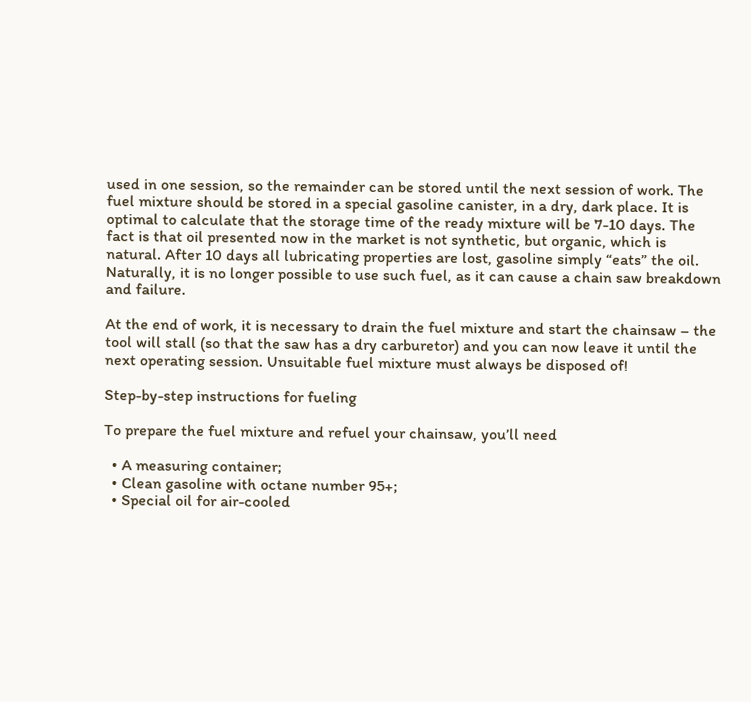used in one session, so the remainder can be stored until the next session of work. The fuel mixture should be stored in a special gasoline canister, in a dry, dark place. It is optimal to calculate that the storage time of the ready mixture will be 7-10 days. The fact is that oil presented now in the market is not synthetic, but organic, which is natural. After 10 days all lubricating properties are lost, gasoline simply “eats” the oil. Naturally, it is no longer possible to use such fuel, as it can cause a chain saw breakdown and failure.

At the end of work, it is necessary to drain the fuel mixture and start the chainsaw – the tool will stall (so that the saw has a dry carburetor) and you can now leave it until the next operating session. Unsuitable fuel mixture must always be disposed of!

Step-by-step instructions for fueling

To prepare the fuel mixture and refuel your chainsaw, you’ll need

  • A measuring container;
  • Clean gasoline with octane number 95+;
  • Special oil for air-cooled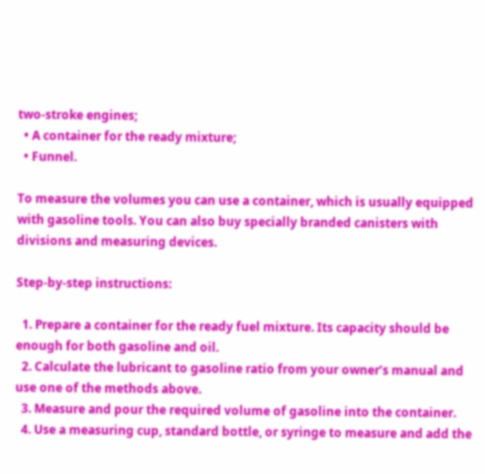two-stroke engines;
  • A container for the ready mixture;
  • Funnel.

To measure the volumes you can use a container, which is usually equipped with gasoline tools. You can also buy specially branded canisters with divisions and measuring devices.

Step-by-step instructions:

  1. Prepare a container for the ready fuel mixture. Its capacity should be enough for both gasoline and oil.
  2. Calculate the lubricant to gasoline ratio from your owner’s manual and use one of the methods above.
  3. Measure and pour the required volume of gasoline into the container.
  4. Use a measuring cup, standard bottle, or syringe to measure and add the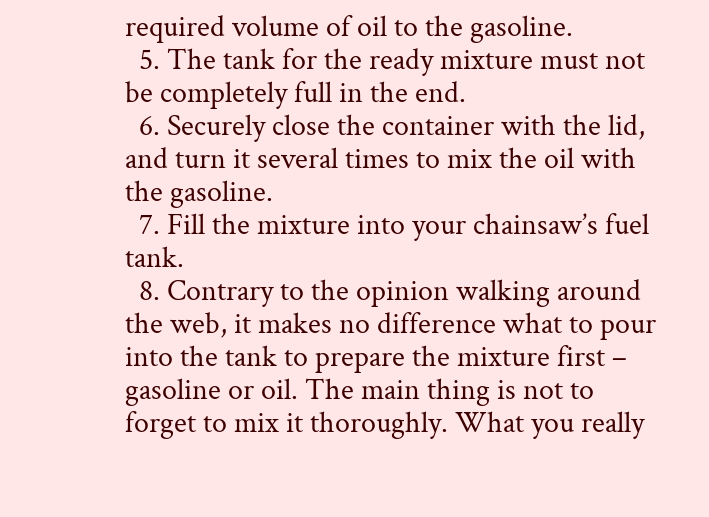required volume of oil to the gasoline.
  5. The tank for the ready mixture must not be completely full in the end.
  6. Securely close the container with the lid, and turn it several times to mix the oil with the gasoline.
  7. Fill the mixture into your chainsaw’s fuel tank.
  8. Contrary to the opinion walking around the web, it makes no difference what to pour into the tank to prepare the mixture first – gasoline or oil. The main thing is not to forget to mix it thoroughly. What you really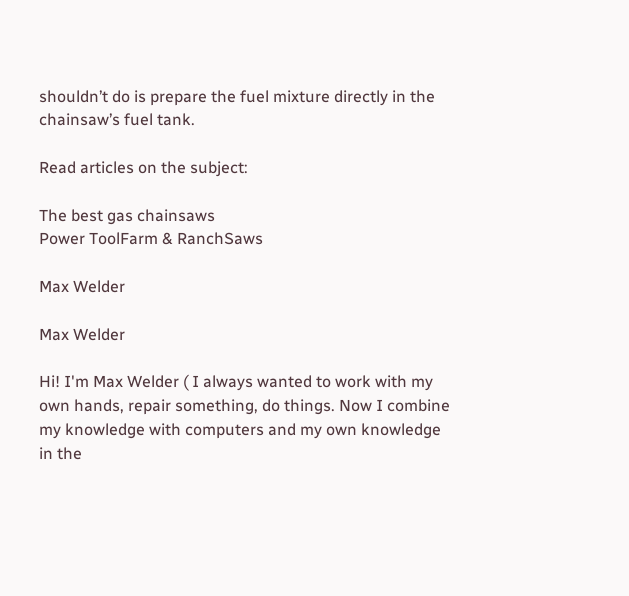shouldn’t do is prepare the fuel mixture directly in the chainsaw’s fuel tank.

Read articles on the subject:

The best gas chainsaws
Power ToolFarm & RanchSaws

Max Welder

Max Welder

Hi! I'm Max Welder ( I always wanted to work with my own hands, repair something, do things. Now I combine my knowledge with computers and my own knowledge in the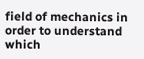field of mechanics in order to understand which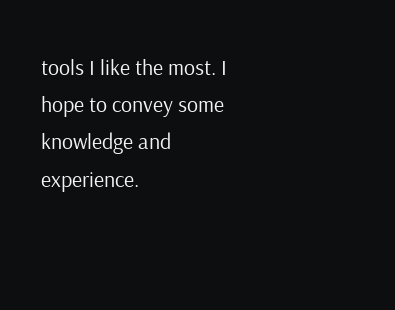tools I like the most. I hope to convey some knowledge and experience.